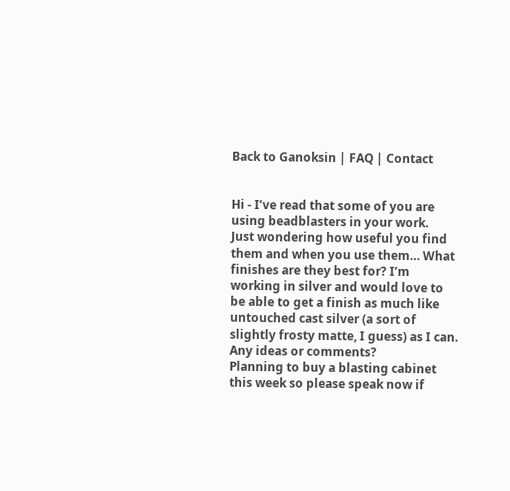Back to Ganoksin | FAQ | Contact


Hi - I’ve read that some of you are using beadblasters in your work.
Just wondering how useful you find them and when you use them… What
finishes are they best for? I’m working in silver and would love to
be able to get a finish as much like untouched cast silver (a sort of
slightly frosty matte, I guess) as I can. Any ideas or comments?
Planning to buy a blasting cabinet this week so please speak now if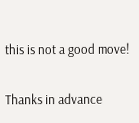this is not a good move!

Thanks in advance